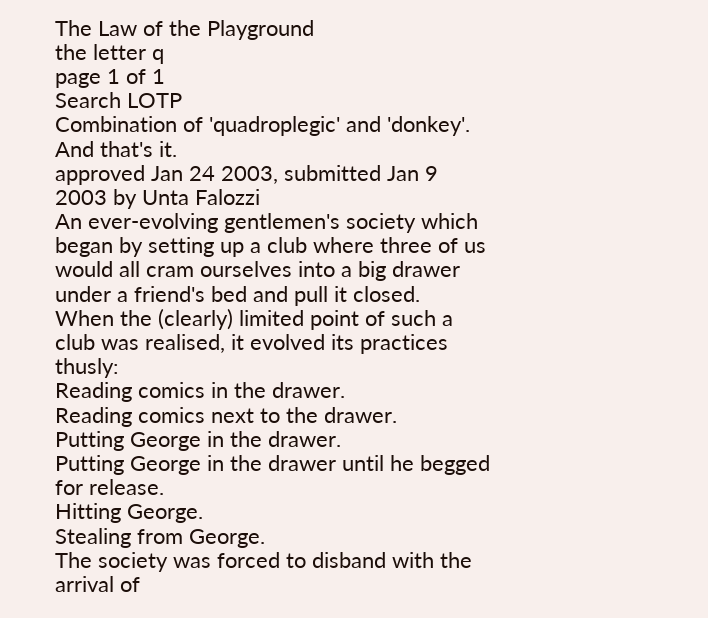The Law of the Playground
the letter q
page 1 of 1
Search LOTP
Combination of 'quadroplegic' and 'donkey'. And that's it.
approved Jan 24 2003, submitted Jan 9 2003 by Unta Falozzi
An ever-evolving gentlemen's society which began by setting up a club where three of us would all cram ourselves into a big drawer under a friend's bed and pull it closed.
When the (clearly) limited point of such a club was realised, it evolved its practices thusly:
Reading comics in the drawer.
Reading comics next to the drawer.
Putting George in the drawer.
Putting George in the drawer until he begged for release.
Hitting George.
Stealing from George.
The society was forced to disband with the arrival of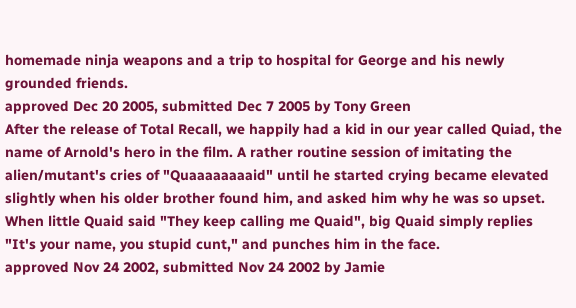homemade ninja weapons and a trip to hospital for George and his newly grounded friends.
approved Dec 20 2005, submitted Dec 7 2005 by Tony Green
After the release of Total Recall, we happily had a kid in our year called Quiad, the name of Arnold's hero in the film. A rather routine session of imitating the alien/mutant's cries of "Quaaaaaaaaid" until he started crying became elevated slightly when his older brother found him, and asked him why he was so upset. When little Quaid said "They keep calling me Quaid", big Quaid simply replies "It's your name, you stupid cunt," and punches him in the face.
approved Nov 24 2002, submitted Nov 24 2002 by Jamie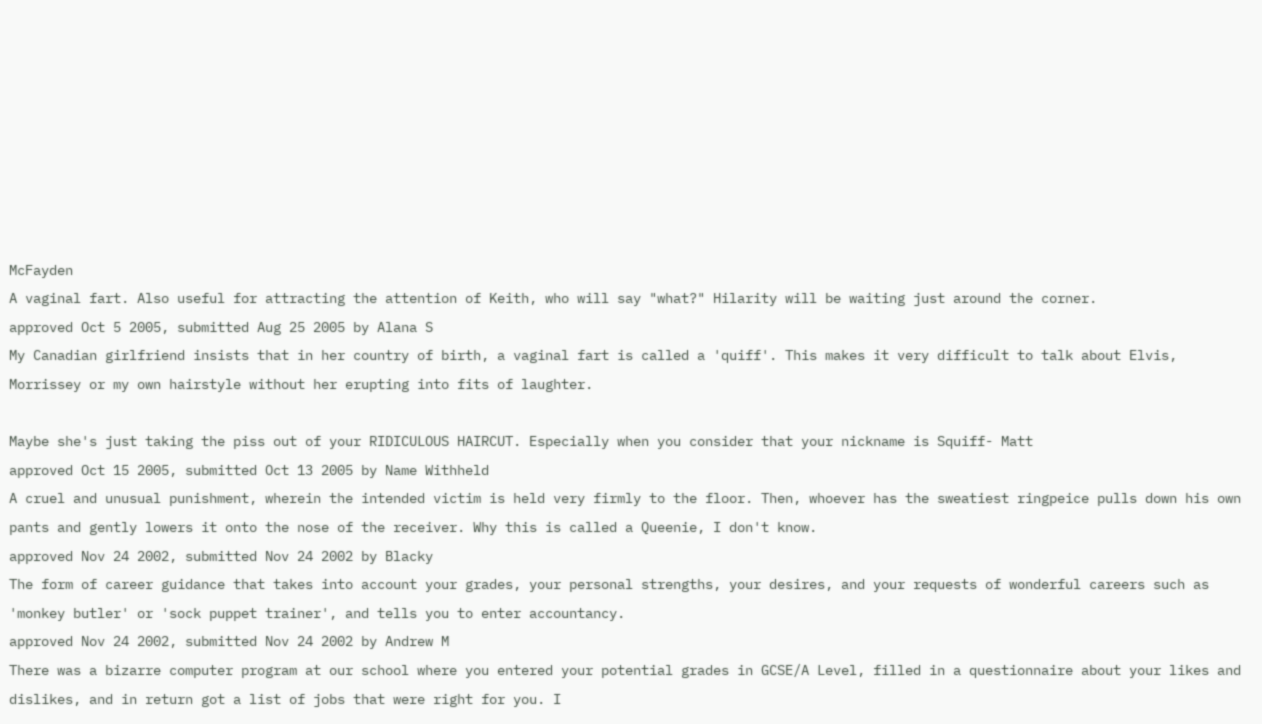McFayden
A vaginal fart. Also useful for attracting the attention of Keith, who will say "what?" Hilarity will be waiting just around the corner.
approved Oct 5 2005, submitted Aug 25 2005 by Alana S
My Canadian girlfriend insists that in her country of birth, a vaginal fart is called a 'quiff'. This makes it very difficult to talk about Elvis, Morrissey or my own hairstyle without her erupting into fits of laughter.

Maybe she's just taking the piss out of your RIDICULOUS HAIRCUT. Especially when you consider that your nickname is Squiff- Matt
approved Oct 15 2005, submitted Oct 13 2005 by Name Withheld
A cruel and unusual punishment, wherein the intended victim is held very firmly to the floor. Then, whoever has the sweatiest ringpeice pulls down his own pants and gently lowers it onto the nose of the receiver. Why this is called a Queenie, I don't know.
approved Nov 24 2002, submitted Nov 24 2002 by Blacky
The form of career guidance that takes into account your grades, your personal strengths, your desires, and your requests of wonderful careers such as 'monkey butler' or 'sock puppet trainer', and tells you to enter accountancy.
approved Nov 24 2002, submitted Nov 24 2002 by Andrew M
There was a bizarre computer program at our school where you entered your potential grades in GCSE/A Level, filled in a questionnaire about your likes and dislikes, and in return got a list of jobs that were right for you. I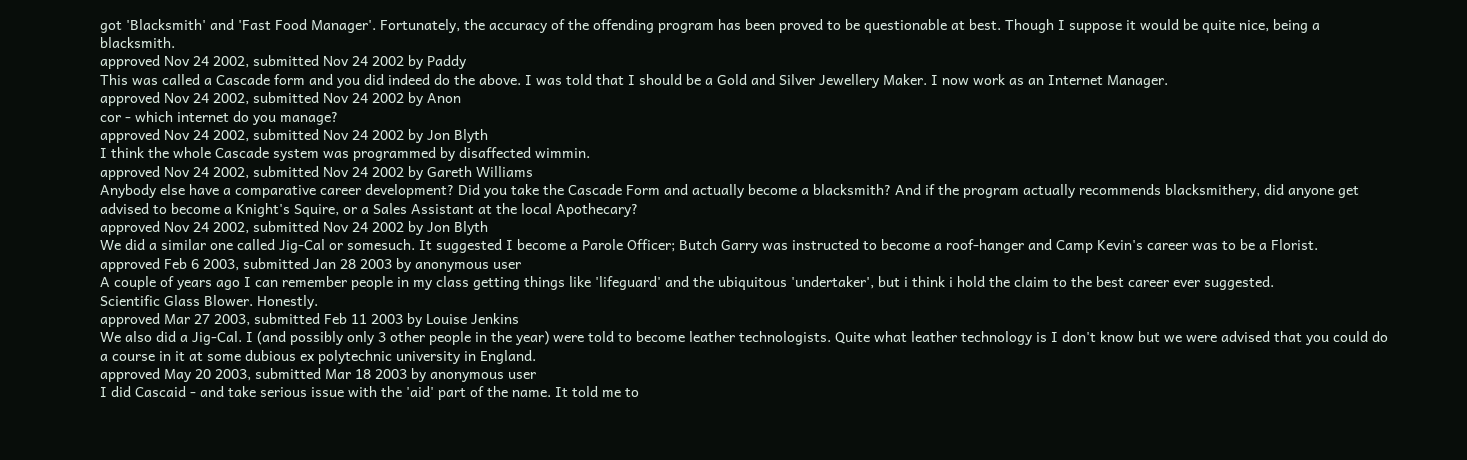got 'Blacksmith' and 'Fast Food Manager'. Fortunately, the accuracy of the offending program has been proved to be questionable at best. Though I suppose it would be quite nice, being a blacksmith.
approved Nov 24 2002, submitted Nov 24 2002 by Paddy
This was called a Cascade form and you did indeed do the above. I was told that I should be a Gold and Silver Jewellery Maker. I now work as an Internet Manager.
approved Nov 24 2002, submitted Nov 24 2002 by Anon
cor - which internet do you manage?
approved Nov 24 2002, submitted Nov 24 2002 by Jon Blyth
I think the whole Cascade system was programmed by disaffected wimmin.
approved Nov 24 2002, submitted Nov 24 2002 by Gareth Williams
Anybody else have a comparative career development? Did you take the Cascade Form and actually become a blacksmith? And if the program actually recommends blacksmithery, did anyone get advised to become a Knight's Squire, or a Sales Assistant at the local Apothecary?
approved Nov 24 2002, submitted Nov 24 2002 by Jon Blyth
We did a similar one called Jig-Cal or somesuch. It suggested I become a Parole Officer; Butch Garry was instructed to become a roof-hanger and Camp Kevin's career was to be a Florist.
approved Feb 6 2003, submitted Jan 28 2003 by anonymous user
A couple of years ago I can remember people in my class getting things like 'lifeguard' and the ubiquitous 'undertaker', but i think i hold the claim to the best career ever suggested.
Scientific Glass Blower. Honestly.
approved Mar 27 2003, submitted Feb 11 2003 by Louise Jenkins
We also did a Jig-Cal. I (and possibly only 3 other people in the year) were told to become leather technologists. Quite what leather technology is I don't know but we were advised that you could do a course in it at some dubious ex polytechnic university in England.
approved May 20 2003, submitted Mar 18 2003 by anonymous user
I did Cascaid - and take serious issue with the 'aid' part of the name. It told me to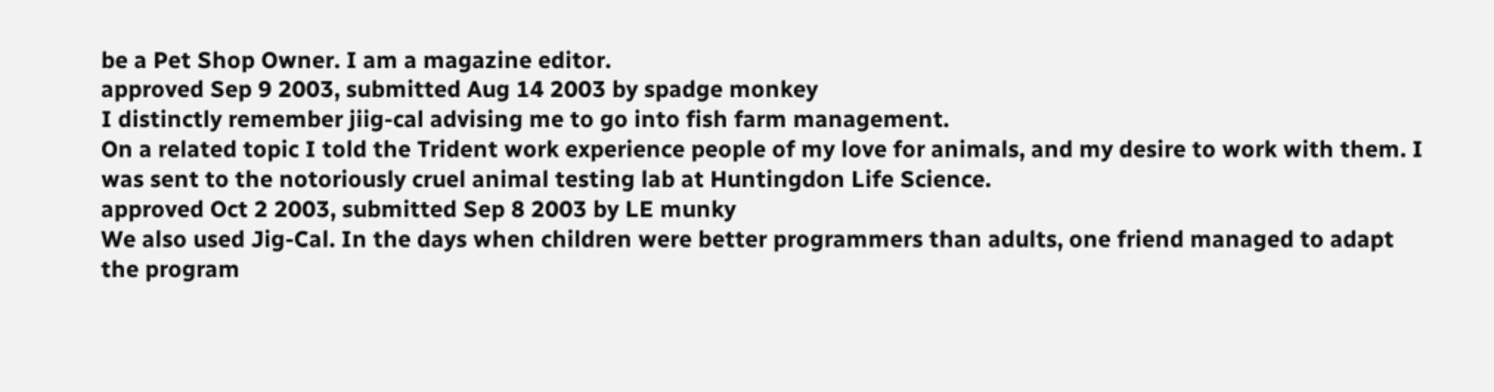be a Pet Shop Owner. I am a magazine editor.
approved Sep 9 2003, submitted Aug 14 2003 by spadge monkey
I distinctly remember jiig-cal advising me to go into fish farm management.
On a related topic I told the Trident work experience people of my love for animals, and my desire to work with them. I was sent to the notoriously cruel animal testing lab at Huntingdon Life Science.
approved Oct 2 2003, submitted Sep 8 2003 by LE munky
We also used Jig-Cal. In the days when children were better programmers than adults, one friend managed to adapt the program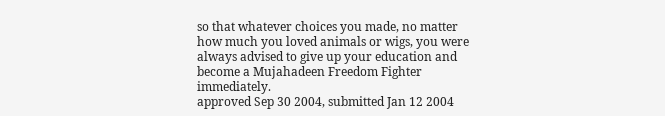so that whatever choices you made, no matter how much you loved animals or wigs, you were always advised to give up your education and become a Mujahadeen Freedom Fighter immediately.
approved Sep 30 2004, submitted Jan 12 2004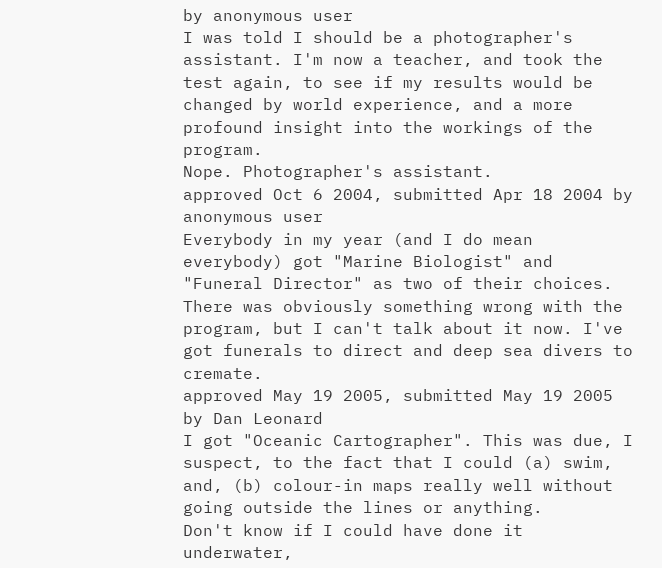by anonymous user
I was told I should be a photographer's assistant. I'm now a teacher, and took the test again, to see if my results would be changed by world experience, and a more profound insight into the workings of the program.
Nope. Photographer's assistant.
approved Oct 6 2004, submitted Apr 18 2004 by anonymous user
Everybody in my year (and I do mean everybody) got "Marine Biologist" and "Funeral Director" as two of their choices. There was obviously something wrong with the program, but I can't talk about it now. I've got funerals to direct and deep sea divers to cremate.
approved May 19 2005, submitted May 19 2005 by Dan Leonard
I got "Oceanic Cartographer". This was due, I suspect, to the fact that I could (a) swim, and, (b) colour-in maps really well without going outside the lines or anything.
Don't know if I could have done it underwater,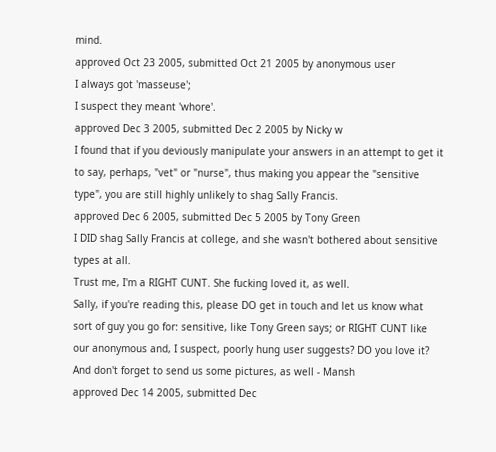mind.
approved Oct 23 2005, submitted Oct 21 2005 by anonymous user
I always got 'masseuse';
I suspect they meant 'whore'.
approved Dec 3 2005, submitted Dec 2 2005 by Nicky w
I found that if you deviously manipulate your answers in an attempt to get it to say, perhaps, "vet" or "nurse", thus making you appear the "sensitive type", you are still highly unlikely to shag Sally Francis.
approved Dec 6 2005, submitted Dec 5 2005 by Tony Green
I DID shag Sally Francis at college, and she wasn't bothered about sensitive types at all.
Trust me, I'm a RIGHT CUNT. She fucking loved it, as well.
Sally, if you're reading this, please DO get in touch and let us know what sort of guy you go for: sensitive, like Tony Green says; or RIGHT CUNT like our anonymous and, I suspect, poorly hung user suggests? DO you love it? And don't forget to send us some pictures, as well - Mansh
approved Dec 14 2005, submitted Dec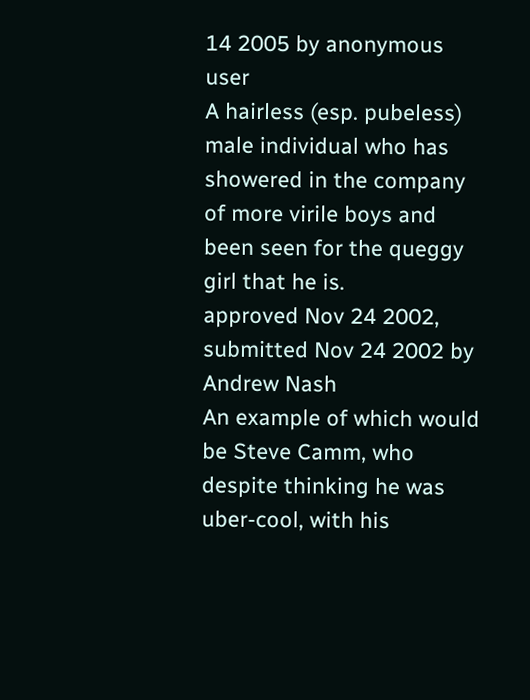14 2005 by anonymous user
A hairless (esp. pubeless) male individual who has showered in the company of more virile boys and been seen for the queggy girl that he is.
approved Nov 24 2002, submitted Nov 24 2002 by Andrew Nash
An example of which would be Steve Camm, who despite thinking he was uber-cool, with his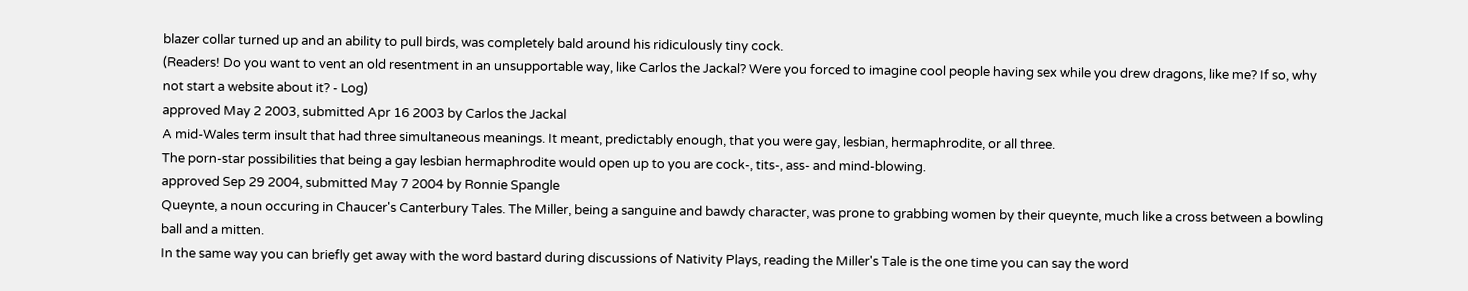blazer collar turned up and an ability to pull birds, was completely bald around his ridiculously tiny cock.
(Readers! Do you want to vent an old resentment in an unsupportable way, like Carlos the Jackal? Were you forced to imagine cool people having sex while you drew dragons, like me? If so, why not start a website about it? - Log)
approved May 2 2003, submitted Apr 16 2003 by Carlos the Jackal
A mid-Wales term insult that had three simultaneous meanings. It meant, predictably enough, that you were gay, lesbian, hermaphrodite, or all three.
The porn-star possibilities that being a gay lesbian hermaphrodite would open up to you are cock-, tits-, ass- and mind-blowing.
approved Sep 29 2004, submitted May 7 2004 by Ronnie Spangle
Queynte, a noun occuring in Chaucer's Canterbury Tales. The Miller, being a sanguine and bawdy character, was prone to grabbing women by their queynte, much like a cross between a bowling ball and a mitten.
In the same way you can briefly get away with the word bastard during discussions of Nativity Plays, reading the Miller's Tale is the one time you can say the word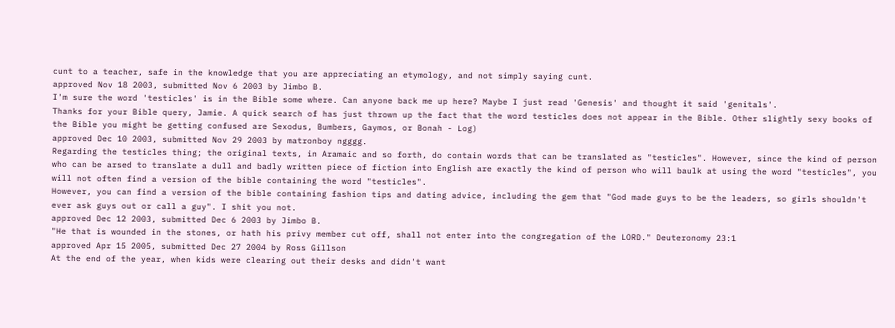cunt to a teacher, safe in the knowledge that you are appreciating an etymology, and not simply saying cunt.
approved Nov 18 2003, submitted Nov 6 2003 by Jimbo B.
I'm sure the word 'testicles' is in the Bible some where. Can anyone back me up here? Maybe I just read 'Genesis' and thought it said 'genitals'.
Thanks for your Bible query, Jamie. A quick search of has just thrown up the fact that the word testicles does not appear in the Bible. Other slightly sexy books of the Bible you might be getting confused are Sexodus, Bumbers, Gaymos, or Bonah - Log)
approved Dec 10 2003, submitted Nov 29 2003 by matronboy ngggg.
Regarding the testicles thing; the original texts, in Aramaic and so forth, do contain words that can be translated as "testicles". However, since the kind of person who can be arsed to translate a dull and badly written piece of fiction into English are exactly the kind of person who will baulk at using the word "testicles", you will not often find a version of the bible containing the word "testicles".
However, you can find a version of the bible containing fashion tips and dating advice, including the gem that "God made guys to be the leaders, so girls shouldn't ever ask guys out or call a guy". I shit you not.
approved Dec 12 2003, submitted Dec 6 2003 by Jimbo B.
"He that is wounded in the stones, or hath his privy member cut off, shall not enter into the congregation of the LORD." Deuteronomy 23:1
approved Apr 15 2005, submitted Dec 27 2004 by Ross Gillson
At the end of the year, when kids were clearing out their desks and didn't want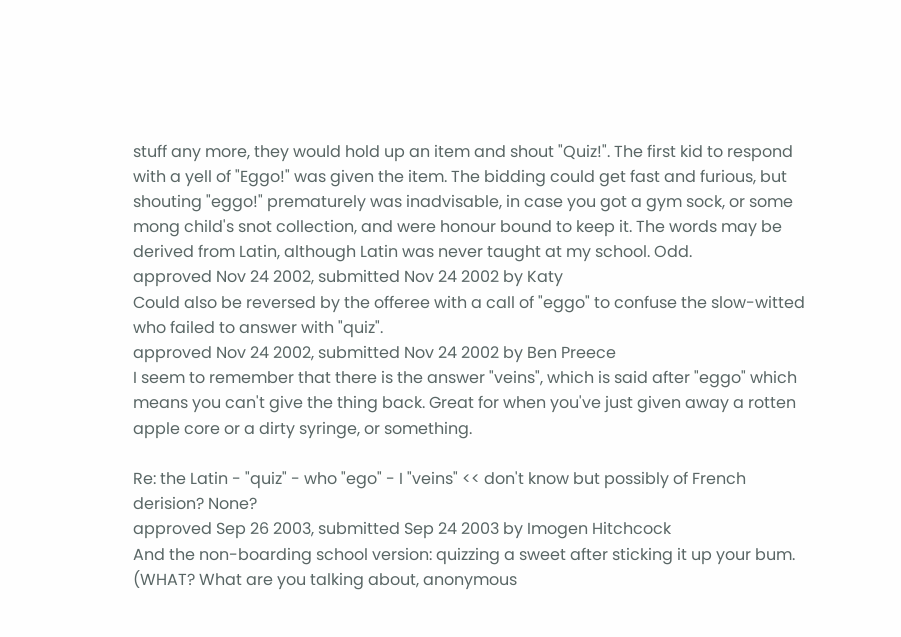stuff any more, they would hold up an item and shout "Quiz!". The first kid to respond with a yell of "Eggo!" was given the item. The bidding could get fast and furious, but shouting "eggo!" prematurely was inadvisable, in case you got a gym sock, or some mong child's snot collection, and were honour bound to keep it. The words may be derived from Latin, although Latin was never taught at my school. Odd.
approved Nov 24 2002, submitted Nov 24 2002 by Katy
Could also be reversed by the offeree with a call of "eggo" to confuse the slow-witted who failed to answer with "quiz".
approved Nov 24 2002, submitted Nov 24 2002 by Ben Preece
I seem to remember that there is the answer "veins", which is said after "eggo" which means you can't give the thing back. Great for when you've just given away a rotten apple core or a dirty syringe, or something.

Re: the Latin - "quiz" - who "ego" - I "veins" << don't know but possibly of French derision? None?
approved Sep 26 2003, submitted Sep 24 2003 by Imogen Hitchcock
And the non-boarding school version: quizzing a sweet after sticking it up your bum.
(WHAT? What are you talking about, anonymous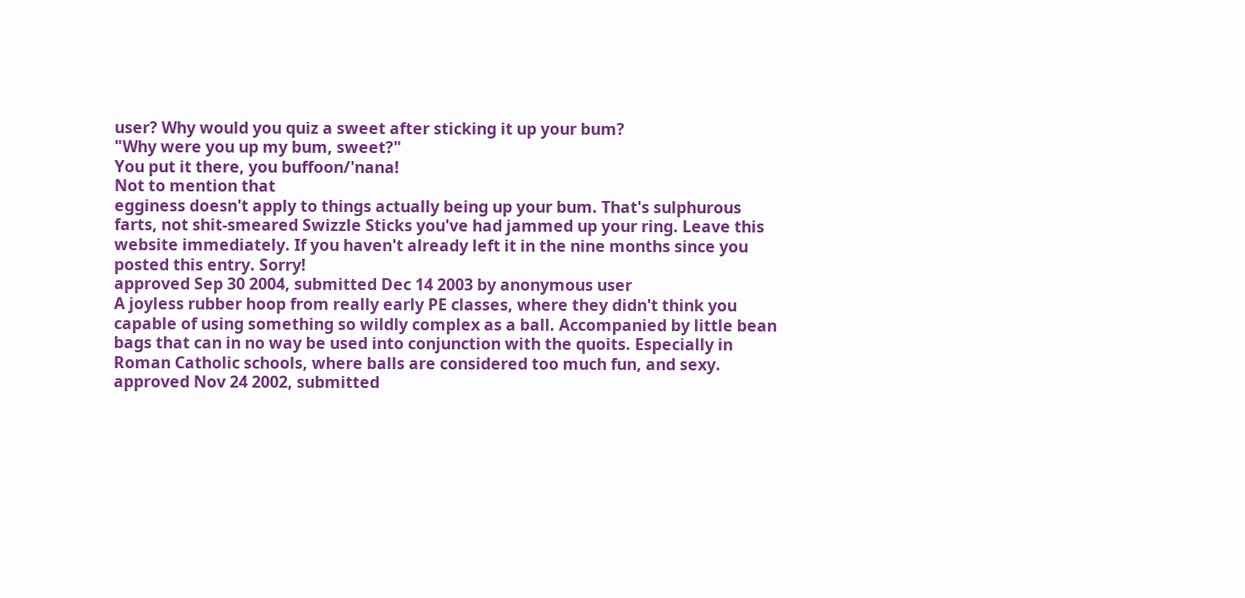user? Why would you quiz a sweet after sticking it up your bum?
"Why were you up my bum, sweet?"
You put it there, you buffoon/'nana!
Not to mention that
egginess doesn't apply to things actually being up your bum. That's sulphurous farts, not shit-smeared Swizzle Sticks you've had jammed up your ring. Leave this website immediately. If you haven't already left it in the nine months since you posted this entry. Sorry!
approved Sep 30 2004, submitted Dec 14 2003 by anonymous user
A joyless rubber hoop from really early PE classes, where they didn't think you capable of using something so wildly complex as a ball. Accompanied by little bean bags that can in no way be used into conjunction with the quoits. Especially in Roman Catholic schools, where balls are considered too much fun, and sexy.
approved Nov 24 2002, submitted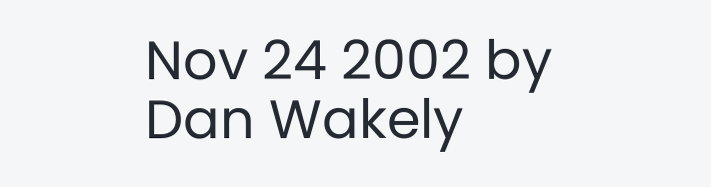Nov 24 2002 by Dan Wakely